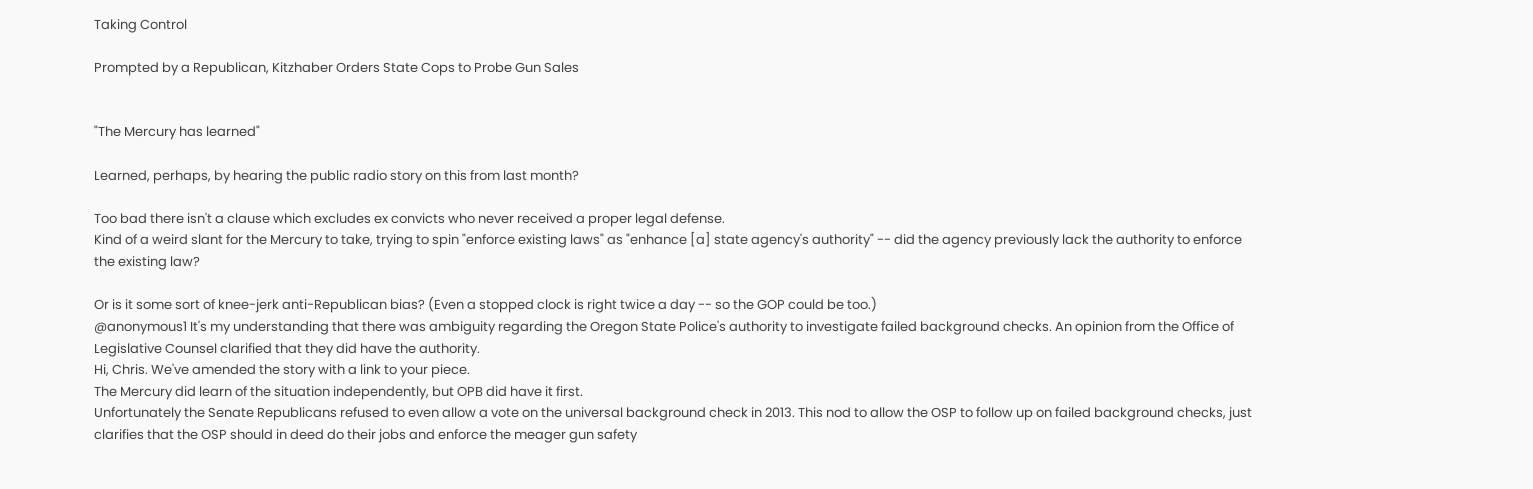Taking Control

Prompted by a Republican, Kitzhaber Orders State Cops to Probe Gun Sales


"The Mercury has learned"

Learned, perhaps, by hearing the public radio story on this from last month?

Too bad there isn't a clause which excludes ex convicts who never received a proper legal defense.
Kind of a weird slant for the Mercury to take, trying to spin "enforce existing laws" as "enhance [a] state agency's authority" -- did the agency previously lack the authority to enforce the existing law?

Or is it some sort of knee-jerk anti-Republican bias? (Even a stopped clock is right twice a day -- so the GOP could be too.)
@anonymous1 It's my understanding that there was ambiguity regarding the Oregon State Police's authority to investigate failed background checks. An opinion from the Office of Legislative Counsel clarified that they did have the authority.
Hi, Chris. We've amended the story with a link to your piece.
The Mercury did learn of the situation independently, but OPB did have it first.
Unfortunately the Senate Republicans refused to even allow a vote on the universal background check in 2013. This nod to allow the OSP to follow up on failed background checks, just clarifies that the OSP should in deed do their jobs and enforce the meager gun safety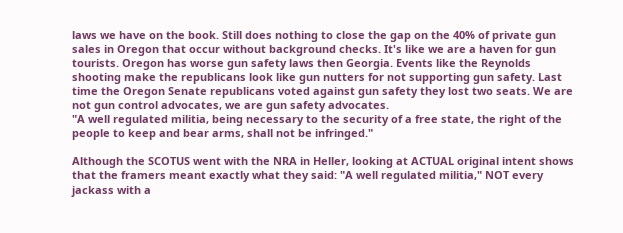laws we have on the book. Still does nothing to close the gap on the 40% of private gun sales in Oregon that occur without background checks. It's like we are a haven for gun tourists. Oregon has worse gun safety laws then Georgia. Events like the Reynolds shooting make the republicans look like gun nutters for not supporting gun safety. Last time the Oregon Senate republicans voted against gun safety they lost two seats. We are not gun control advocates, we are gun safety advocates.
"A well regulated militia, being necessary to the security of a free state, the right of the people to keep and bear arms, shall not be infringed."

Although the SCOTUS went with the NRA in Heller, looking at ACTUAL original intent shows that the framers meant exactly what they said: "A well regulated militia," NOT every jackass with a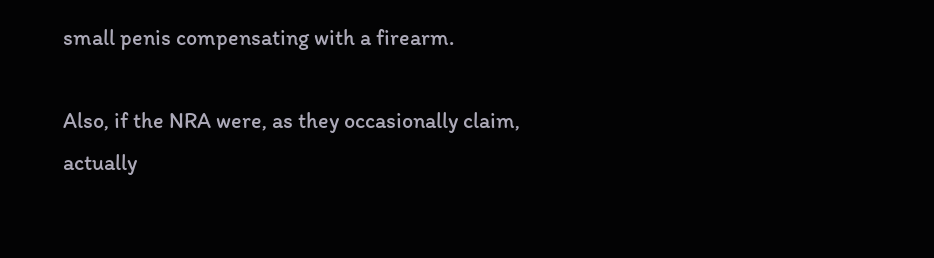small penis compensating with a firearm.

Also, if the NRA were, as they occasionally claim, actually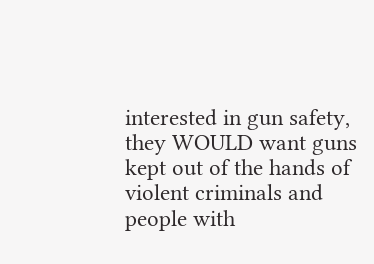interested in gun safety, they WOULD want guns kept out of the hands of violent criminals and people with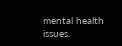mental health issues.